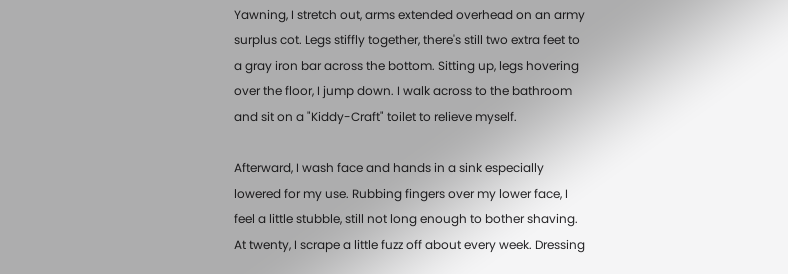Yawning, I stretch out, arms extended overhead on an army surplus cot. Legs stiffly together, there's still two extra feet to a gray iron bar across the bottom. Sitting up, legs hovering over the floor, I jump down. I walk across to the bathroom and sit on a "Kiddy-Craft" toilet to relieve myself.

Afterward, I wash face and hands in a sink especially lowered for my use. Rubbing fingers over my lower face, I feel a little stubble, still not long enough to bother shaving. At twenty, I scrape a little fuzz off about every week. Dressing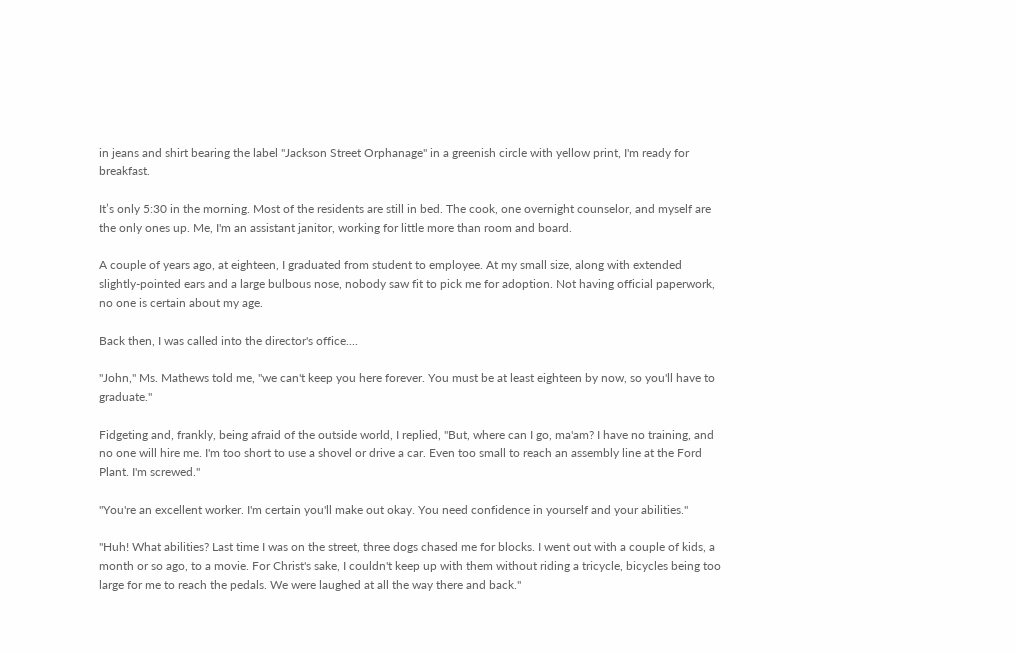in jeans and shirt bearing the label "Jackson Street Orphanage" in a greenish circle with yellow print, I'm ready for breakfast.

It’s only 5:30 in the morning. Most of the residents are still in bed. The cook, one overnight counselor, and myself are the only ones up. Me, I'm an assistant janitor, working for little more than room and board.

A couple of years ago, at eighteen, I graduated from student to employee. At my small size, along with extended slightly-pointed ears and a large bulbous nose, nobody saw fit to pick me for adoption. Not having official paperwork, no one is certain about my age.

Back then, I was called into the director's office....

"John," Ms. Mathews told me, "we can't keep you here forever. You must be at least eighteen by now, so you'll have to graduate."

Fidgeting and, frankly, being afraid of the outside world, I replied, "But, where can I go, ma'am? I have no training, and no one will hire me. I'm too short to use a shovel or drive a car. Even too small to reach an assembly line at the Ford Plant. I'm screwed."

"You're an excellent worker. I'm certain you'll make out okay. You need confidence in yourself and your abilities."

"Huh! What abilities? Last time I was on the street, three dogs chased me for blocks. I went out with a couple of kids, a month or so ago, to a movie. For Christ's sake, I couldn't keep up with them without riding a tricycle, bicycles being too large for me to reach the pedals. We were laughed at all the way there and back."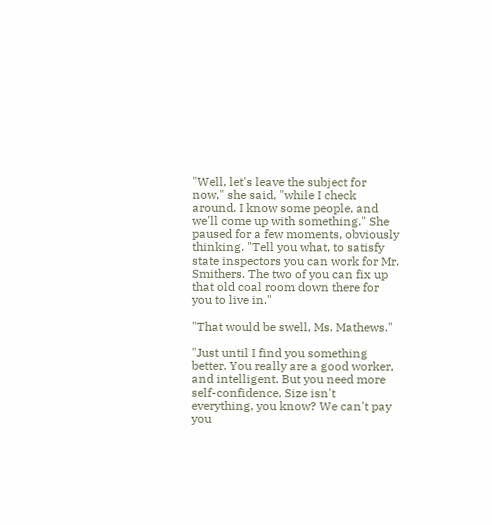"Well, let's leave the subject for now," she said, "while I check around. I know some people, and we'll come up with something." She paused for a few moments, obviously thinking. "Tell you what, to satisfy state inspectors you can work for Mr. Smithers. The two of you can fix up that old coal room down there for you to live in."

"That would be swell, Ms. Mathews."

"Just until I find you something better. You really are a good worker, and intelligent. But you need more self-confidence. Size isn't everything, you know? We can't pay you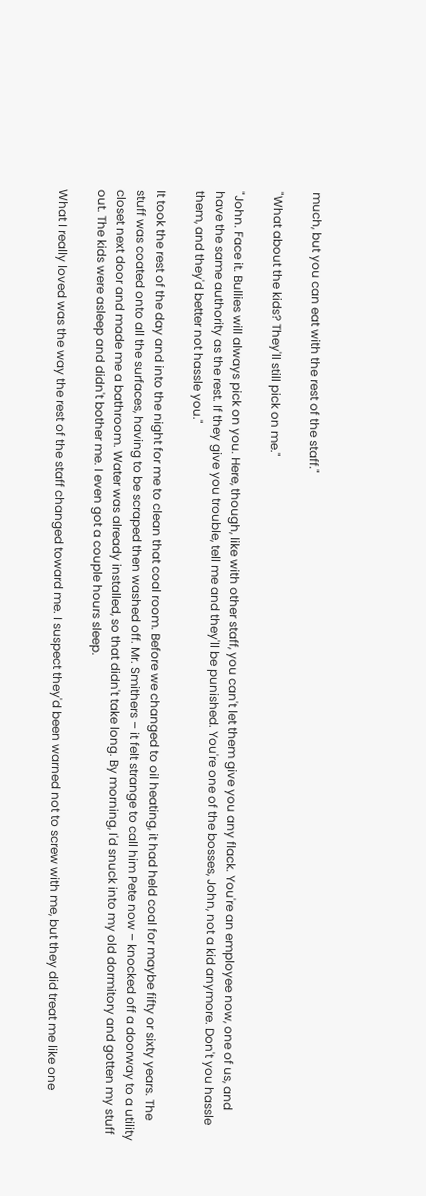much, but you can eat with the rest of the staff."

"What about the kids? They'll still pick on me."

"John. Face it. Bullies will always pick on you. Here, though, like with other staff, you can't let them give you any flack. You're an employee now, one of us, and have the same authority as the rest. If they give you trouble, tell me and they'll be punished. You're one of the bosses, John, not a kid anymore. Don't you hassle them, and they'd better not hassle you."

It took the rest of the day and into the night for me to clean that coal room. Before we changed to oil heating, it had held coal for maybe fifty or sixty years. The stuff was coated onto all the surfaces, having to be scraped then washed off. Mr. Smithers – it felt strange to call him Pete now – knocked off a doorway to a utility closet next door and made me a bathroom. Water was already installed, so that didn't take long. By morning, I'd snuck into my old dormitory and gotten my stuff out. The kids were asleep and didn't bother me. I even got a couple hours sleep.

What I really loved was the way the rest of the staff changed toward me. I suspect they'd been warned not to screw with me, but they did treat me like one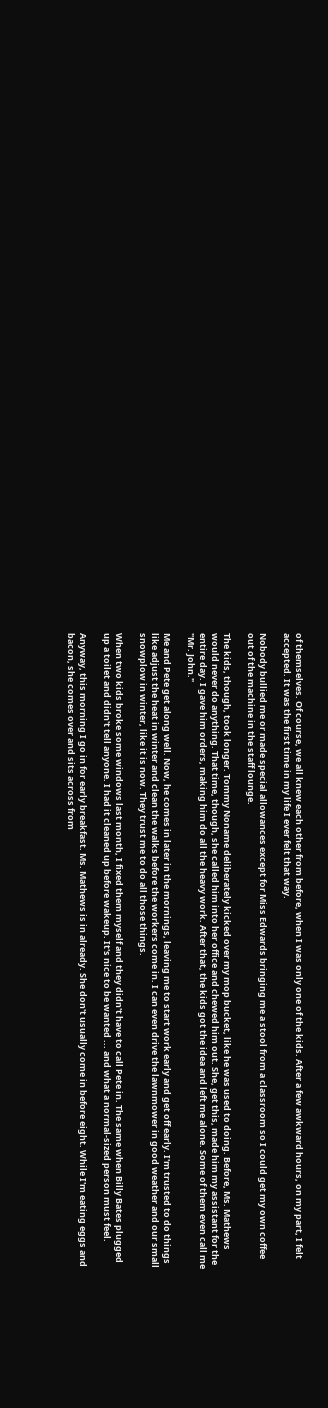of themselves. Of course, we all knew each other from before, when I was only one of the kids. After a few awkward hours, on my part, I felt accepted. It was the first time in my life I ever felt that way.

Nobody bullied me or made special allowances except for Miss Edwards bringing me a stool from a classroom so I could get my own coffee out of the machine in the staff lounge.

The kids, though, took longer. Tommy Noname deliberately kicked over my mop bucket, like he was used to doing. Before, Ms. Mathews would never do anything. That time, though, she called him into her office and chewed him out. She, get this, made him my assistant for the entire day. I gave him orders, making him do all the heavy work. After that, the kids got the idea and left me alone. Some of them even call me "Mr. John."

Me and Pete get along well. Now, he comes in later in the mornings, leaving me to start work early and get off early. I'm trusted to do things like adjust the heat in winter and clean the walks before the workers come in. I can even drive the lawnmower in good weather and our small snowplow in winter, like it is now. They trust me to do all those things.

When two kids broke some windows last month, I fixed them myself and they didn't have to call Pete in. The same when Billy Bates plugged up a toilet and didn't tell anyone. I had it cleaned up before wakeup. It's nice to be wanted ... and what a normal-sized person must feel.

Anyway, this morning I go in for early breakfast. Ms. Mathews is in already. She don't usually come in before eight. While I'm eating eggs and bacon, she comes over and sits across from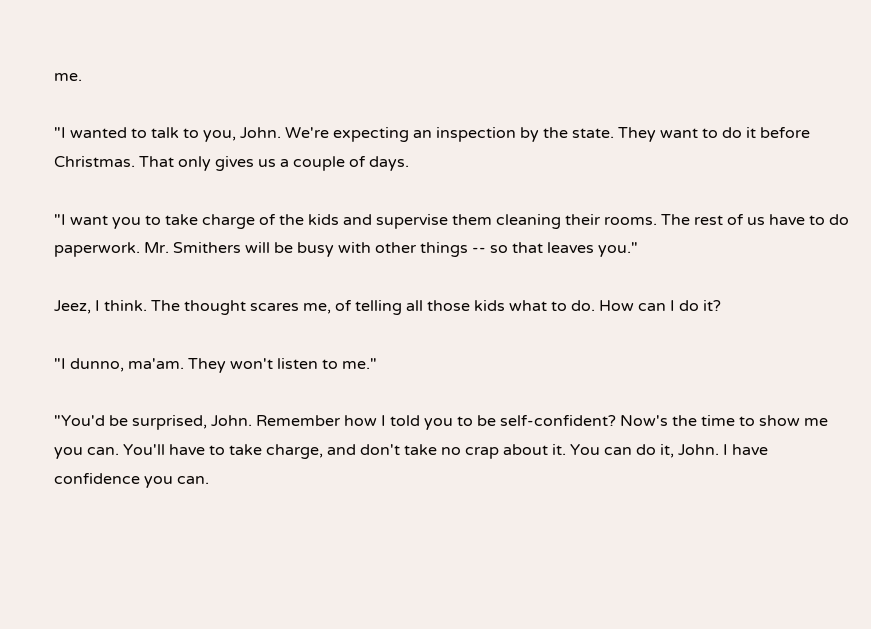me.

"I wanted to talk to you, John. We're expecting an inspection by the state. They want to do it before Christmas. That only gives us a couple of days.

"I want you to take charge of the kids and supervise them cleaning their rooms. The rest of us have to do paperwork. Mr. Smithers will be busy with other things -- so that leaves you."

Jeez, I think. The thought scares me, of telling all those kids what to do. How can I do it?

"I dunno, ma'am. They won't listen to me."

"You'd be surprised, John. Remember how I told you to be self-confident? Now's the time to show me you can. You'll have to take charge, and don't take no crap about it. You can do it, John. I have confidence you can.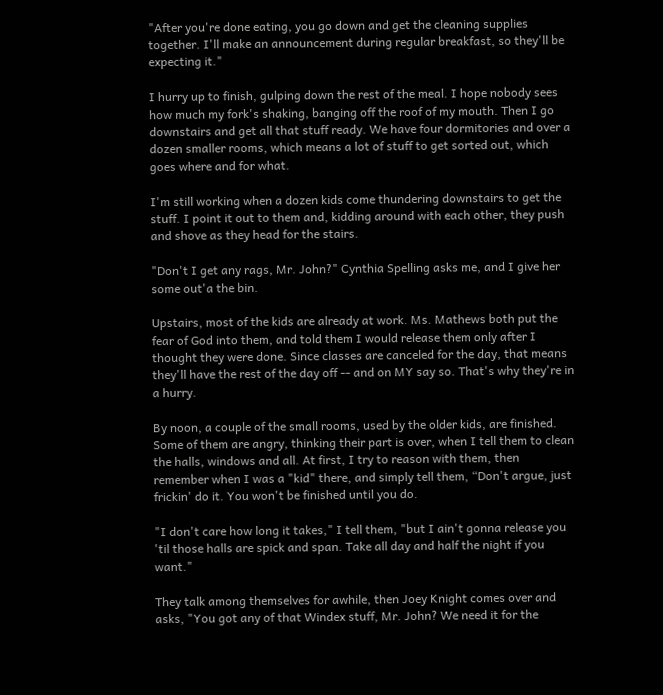"After you're done eating, you go down and get the cleaning supplies together. I'll make an announcement during regular breakfast, so they'll be expecting it."

I hurry up to finish, gulping down the rest of the meal. I hope nobody sees how much my fork's shaking, banging off the roof of my mouth. Then I go downstairs and get all that stuff ready. We have four dormitories and over a dozen smaller rooms, which means a lot of stuff to get sorted out, which goes where and for what.

I'm still working when a dozen kids come thundering downstairs to get the stuff. I point it out to them and, kidding around with each other, they push and shove as they head for the stairs.

"Don't I get any rags, Mr. John?" Cynthia Spelling asks me, and I give her some out'a the bin.

Upstairs, most of the kids are already at work. Ms. Mathews both put the fear of God into them, and told them I would release them only after I thought they were done. Since classes are canceled for the day, that means they'll have the rest of the day off -- and on MY say so. That's why they're in a hurry.

By noon, a couple of the small rooms, used by the older kids, are finished. Some of them are angry, thinking their part is over, when I tell them to clean the halls, windows and all. At first, I try to reason with them, then remember when I was a "kid" there, and simply tell them, “Don't argue, just frickin' do it. You won't be finished until you do.

"I don't care how long it takes," I tell them, "but I ain't gonna release you 'til those halls are spick and span. Take all day and half the night if you want."

They talk among themselves for awhile, then Joey Knight comes over and asks, "You got any of that Windex stuff, Mr. John? We need it for the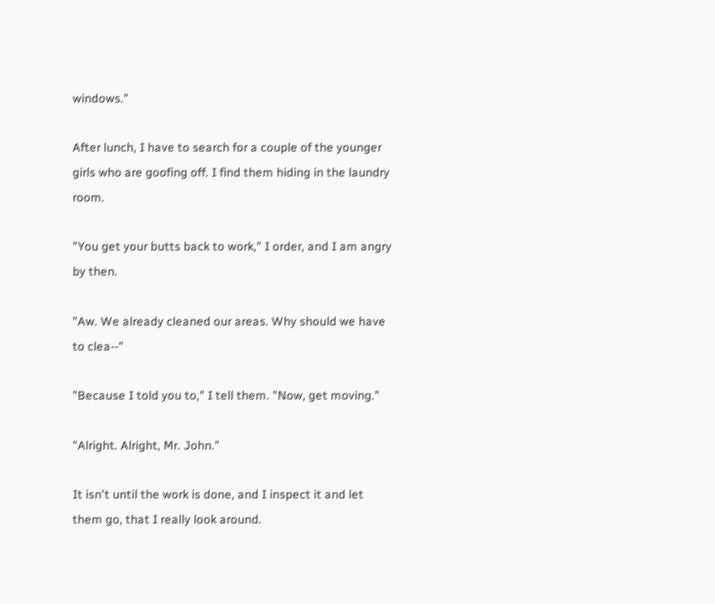windows."

After lunch, I have to search for a couple of the younger girls who are goofing off. I find them hiding in the laundry room.

"You get your butts back to work," I order, and I am angry by then.

"Aw. We already cleaned our areas. Why should we have to clea--"

"Because I told you to," I tell them. "Now, get moving."

"Alright. Alright, Mr. John."

It isn't until the work is done, and I inspect it and let them go, that I really look around.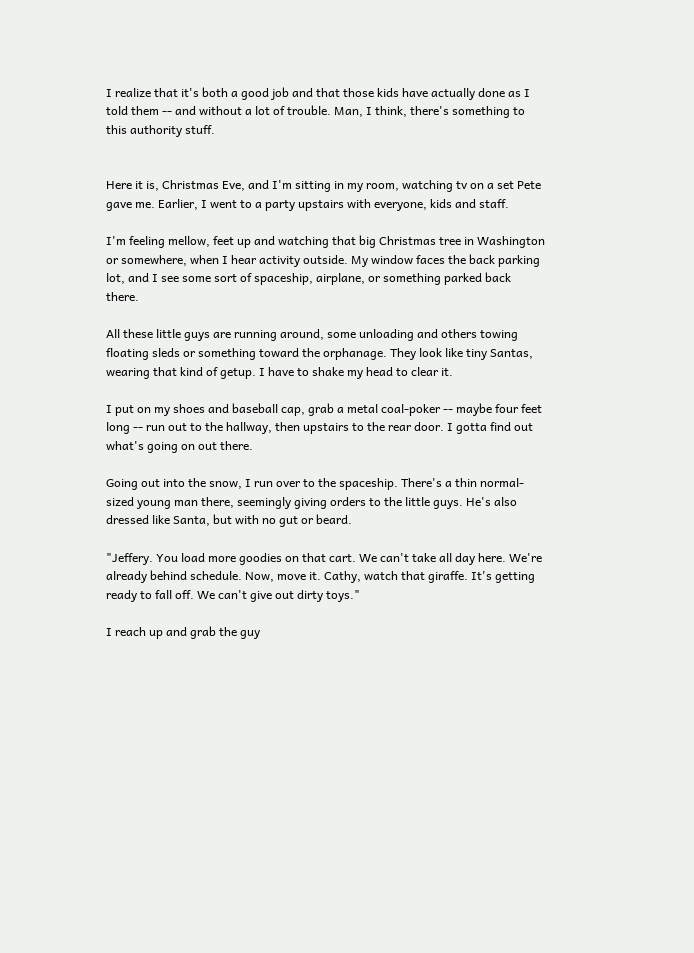I realize that it's both a good job and that those kids have actually done as I told them -- and without a lot of trouble. Man, I think, there's something to this authority stuff.


Here it is, Christmas Eve, and I'm sitting in my room, watching tv on a set Pete gave me. Earlier, I went to a party upstairs with everyone, kids and staff.

I'm feeling mellow, feet up and watching that big Christmas tree in Washington or somewhere, when I hear activity outside. My window faces the back parking lot, and I see some sort of spaceship, airplane, or something parked back there.

All these little guys are running around, some unloading and others towing floating sleds or something toward the orphanage. They look like tiny Santas, wearing that kind of getup. I have to shake my head to clear it.

I put on my shoes and baseball cap, grab a metal coal-poker -- maybe four feet long -- run out to the hallway, then upstairs to the rear door. I gotta find out what's going on out there.

Going out into the snow, I run over to the spaceship. There's a thin normal-sized young man there, seemingly giving orders to the little guys. He's also dressed like Santa, but with no gut or beard.

"Jeffery. You load more goodies on that cart. We can't take all day here. We're already behind schedule. Now, move it. Cathy, watch that giraffe. It's getting ready to fall off. We can't give out dirty toys."

I reach up and grab the guy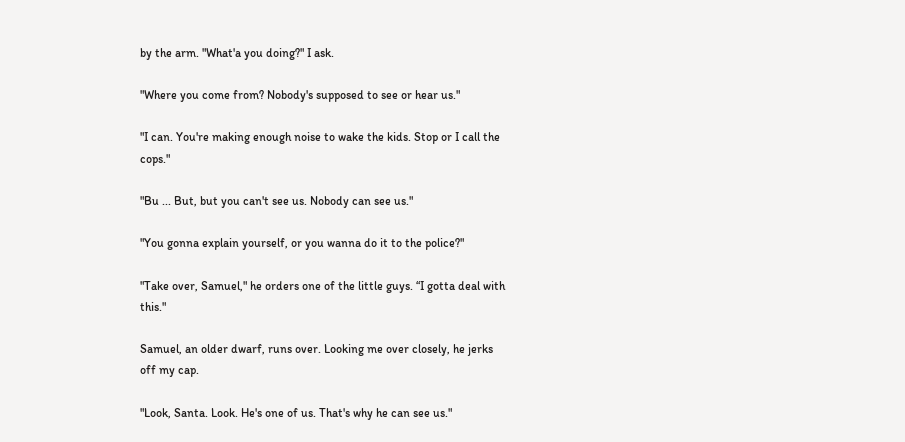by the arm. "What'a you doing?" I ask.

"Where you come from? Nobody's supposed to see or hear us."

"I can. You're making enough noise to wake the kids. Stop or I call the cops."

"Bu ... But, but you can't see us. Nobody can see us."

"You gonna explain yourself, or you wanna do it to the police?"

"Take over, Samuel," he orders one of the little guys. “I gotta deal with this."

Samuel, an older dwarf, runs over. Looking me over closely, he jerks off my cap.

"Look, Santa. Look. He's one of us. That's why he can see us."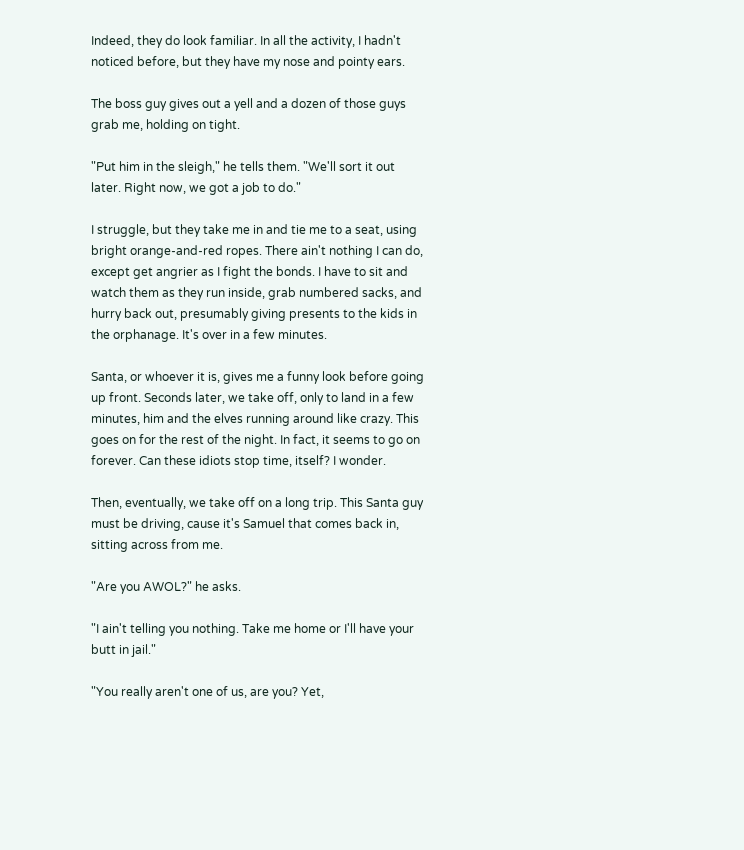Indeed, they do look familiar. In all the activity, I hadn't noticed before, but they have my nose and pointy ears.

The boss guy gives out a yell and a dozen of those guys grab me, holding on tight.

"Put him in the sleigh," he tells them. "We'll sort it out later. Right now, we got a job to do."

I struggle, but they take me in and tie me to a seat, using bright orange-and-red ropes. There ain't nothing I can do, except get angrier as I fight the bonds. I have to sit and watch them as they run inside, grab numbered sacks, and hurry back out, presumably giving presents to the kids in the orphanage. It's over in a few minutes.

Santa, or whoever it is, gives me a funny look before going up front. Seconds later, we take off, only to land in a few minutes, him and the elves running around like crazy. This goes on for the rest of the night. In fact, it seems to go on forever. Can these idiots stop time, itself? I wonder.

Then, eventually, we take off on a long trip. This Santa guy must be driving, cause it's Samuel that comes back in, sitting across from me.

"Are you AWOL?" he asks.

"I ain't telling you nothing. Take me home or I'll have your butt in jail."

"You really aren't one of us, are you? Yet,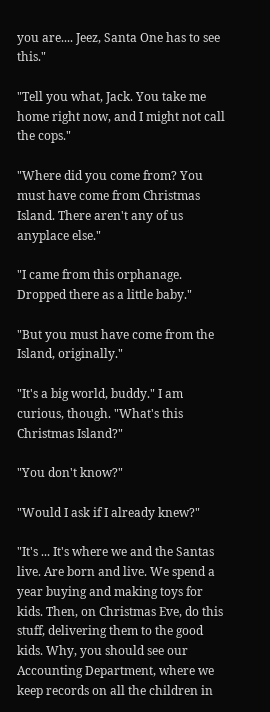you are.... Jeez, Santa One has to see this."

"Tell you what, Jack. You take me home right now, and I might not call the cops."

"Where did you come from? You must have come from Christmas Island. There aren't any of us anyplace else."

"I came from this orphanage. Dropped there as a little baby."

"But you must have come from the Island, originally."

"It's a big world, buddy." I am curious, though. "What's this Christmas Island?"

"You don't know?"

"Would I ask if I already knew?"

"It's ... It's where we and the Santas live. Are born and live. We spend a year buying and making toys for kids. Then, on Christmas Eve, do this stuff, delivering them to the good kids. Why, you should see our Accounting Department, where we keep records on all the children in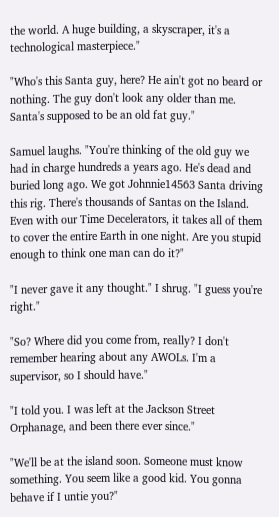the world. A huge building, a skyscraper, it's a technological masterpiece."

"Who's this Santa guy, here? He ain't got no beard or nothing. The guy don't look any older than me. Santa's supposed to be an old fat guy."

Samuel laughs. "You're thinking of the old guy we had in charge hundreds a years ago. He's dead and buried long ago. We got Johnnie14563 Santa driving this rig. There's thousands of Santas on the Island. Even with our Time Decelerators, it takes all of them to cover the entire Earth in one night. Are you stupid enough to think one man can do it?"

"I never gave it any thought." I shrug. "I guess you're right."

"So? Where did you come from, really? I don't remember hearing about any AWOLs. I'm a supervisor, so I should have."

"I told you. I was left at the Jackson Street Orphanage, and been there ever since."

"We'll be at the island soon. Someone must know something. You seem like a good kid. You gonna behave if I untie you?"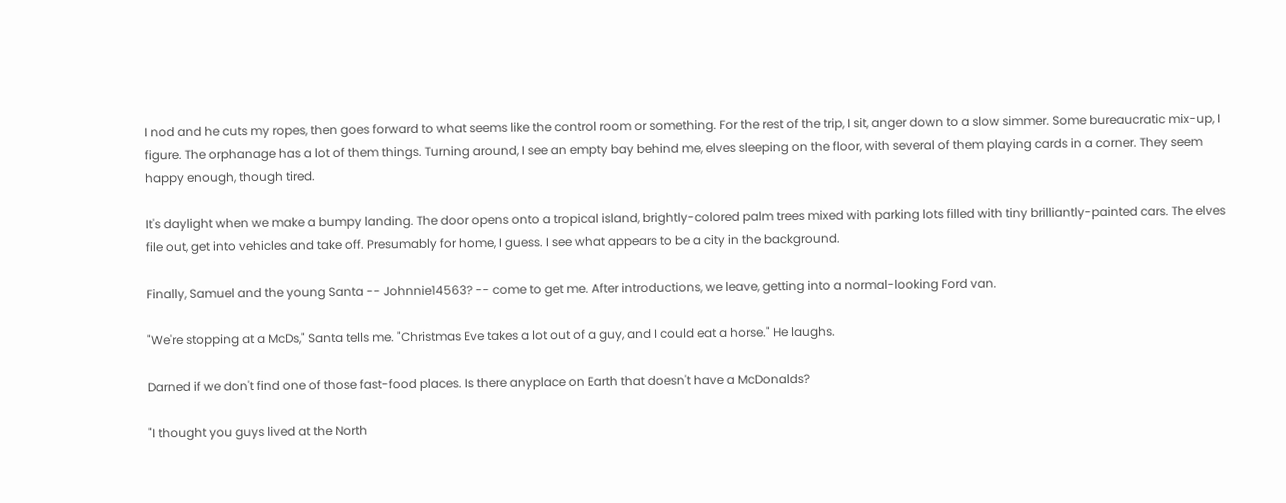I nod and he cuts my ropes, then goes forward to what seems like the control room or something. For the rest of the trip, I sit, anger down to a slow simmer. Some bureaucratic mix-up, I figure. The orphanage has a lot of them things. Turning around, I see an empty bay behind me, elves sleeping on the floor, with several of them playing cards in a corner. They seem happy enough, though tired.

It's daylight when we make a bumpy landing. The door opens onto a tropical island, brightly-colored palm trees mixed with parking lots filled with tiny brilliantly-painted cars. The elves file out, get into vehicles and take off. Presumably for home, I guess. I see what appears to be a city in the background.

Finally, Samuel and the young Santa -- Johnnie14563? -- come to get me. After introductions, we leave, getting into a normal-looking Ford van.

"We're stopping at a McDs," Santa tells me. "Christmas Eve takes a lot out of a guy, and I could eat a horse." He laughs.

Darned if we don't find one of those fast-food places. Is there anyplace on Earth that doesn't have a McDonalds?

"I thought you guys lived at the North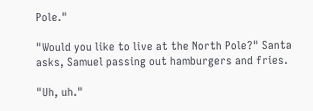Pole."

"Would you like to live at the North Pole?" Santa asks, Samuel passing out hamburgers and fries.

"Uh, uh."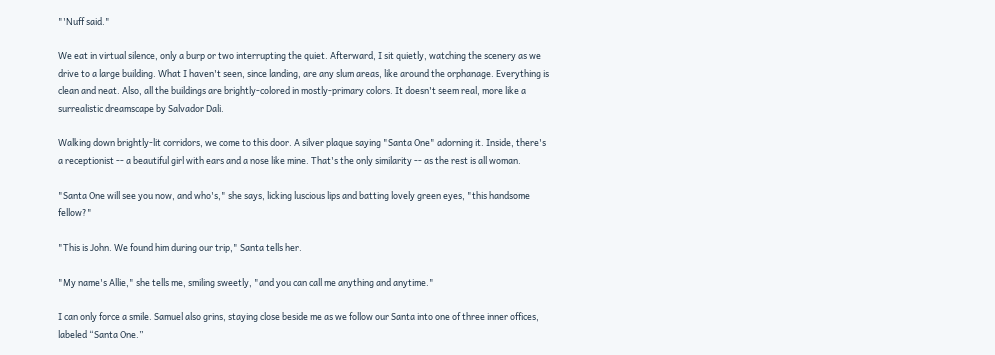"'Nuff said."

We eat in virtual silence, only a burp or two interrupting the quiet. Afterward, I sit quietly, watching the scenery as we drive to a large building. What I haven't seen, since landing, are any slum areas, like around the orphanage. Everything is clean and neat. Also, all the buildings are brightly-colored in mostly-primary colors. It doesn't seem real, more like a surrealistic dreamscape by Salvador Dali.

Walking down brightly-lit corridors, we come to this door. A silver plaque saying "Santa One" adorning it. Inside, there's a receptionist -- a beautiful girl with ears and a nose like mine. That's the only similarity -- as the rest is all woman.

"Santa One will see you now, and who's," she says, licking luscious lips and batting lovely green eyes, "this handsome fellow?"

"This is John. We found him during our trip," Santa tells her.

"My name's Allie," she tells me, smiling sweetly, "and you can call me anything and anytime."

I can only force a smile. Samuel also grins, staying close beside me as we follow our Santa into one of three inner offices, labeled “Santa One.”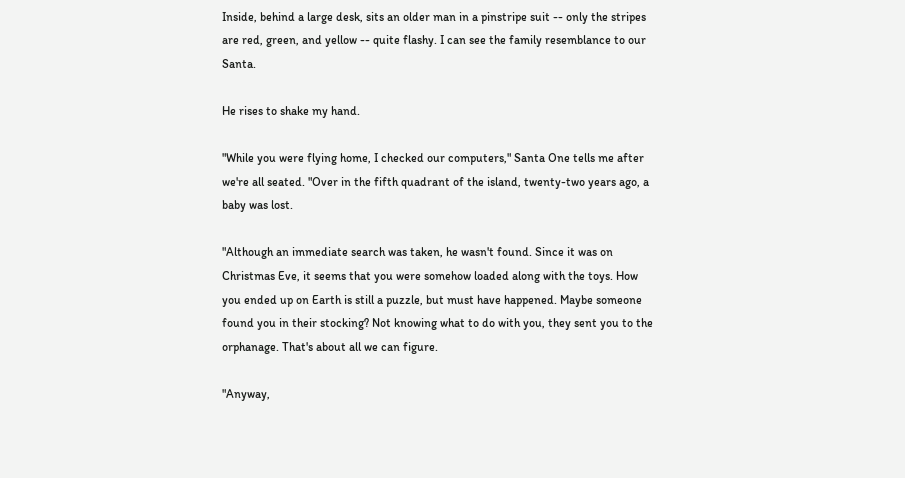Inside, behind a large desk, sits an older man in a pinstripe suit -- only the stripes are red, green, and yellow -- quite flashy. I can see the family resemblance to our Santa.

He rises to shake my hand.

"While you were flying home, I checked our computers," Santa One tells me after we're all seated. "Over in the fifth quadrant of the island, twenty-two years ago, a baby was lost.

"Although an immediate search was taken, he wasn't found. Since it was on Christmas Eve, it seems that you were somehow loaded along with the toys. How you ended up on Earth is still a puzzle, but must have happened. Maybe someone found you in their stocking? Not knowing what to do with you, they sent you to the orphanage. That's about all we can figure.

"Anyway,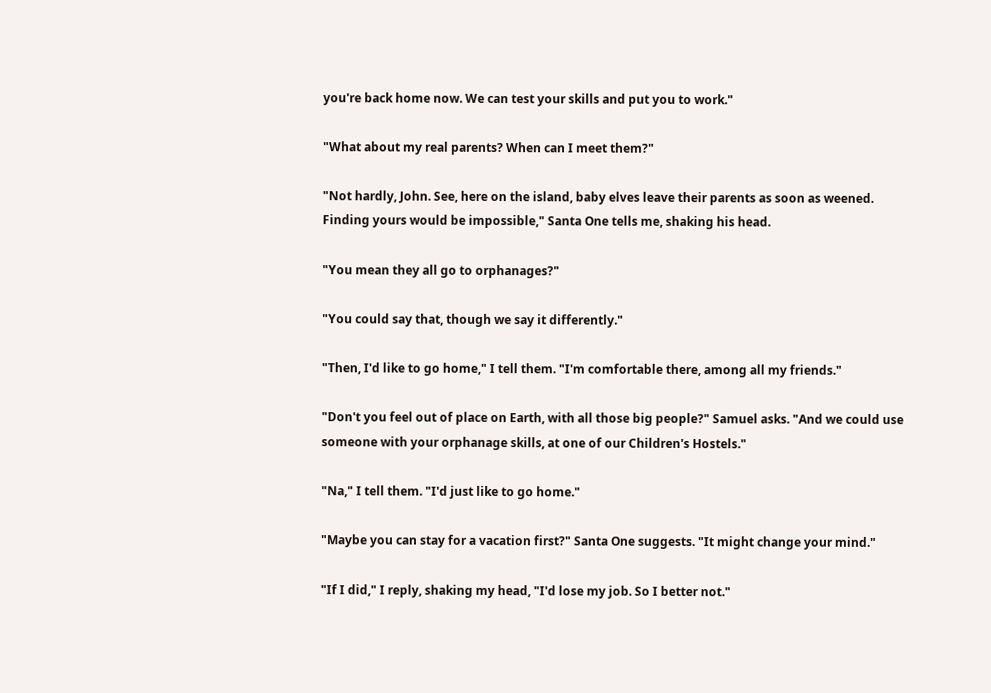you're back home now. We can test your skills and put you to work."

"What about my real parents? When can I meet them?"

"Not hardly, John. See, here on the island, baby elves leave their parents as soon as weened. Finding yours would be impossible," Santa One tells me, shaking his head.

"You mean they all go to orphanages?"

"You could say that, though we say it differently."

"Then, I'd like to go home," I tell them. "I'm comfortable there, among all my friends."

"Don't you feel out of place on Earth, with all those big people?" Samuel asks. "And we could use someone with your orphanage skills, at one of our Children's Hostels."

"Na," I tell them. "I'd just like to go home."

"Maybe you can stay for a vacation first?" Santa One suggests. "It might change your mind."

"If I did," I reply, shaking my head, "I'd lose my job. So I better not."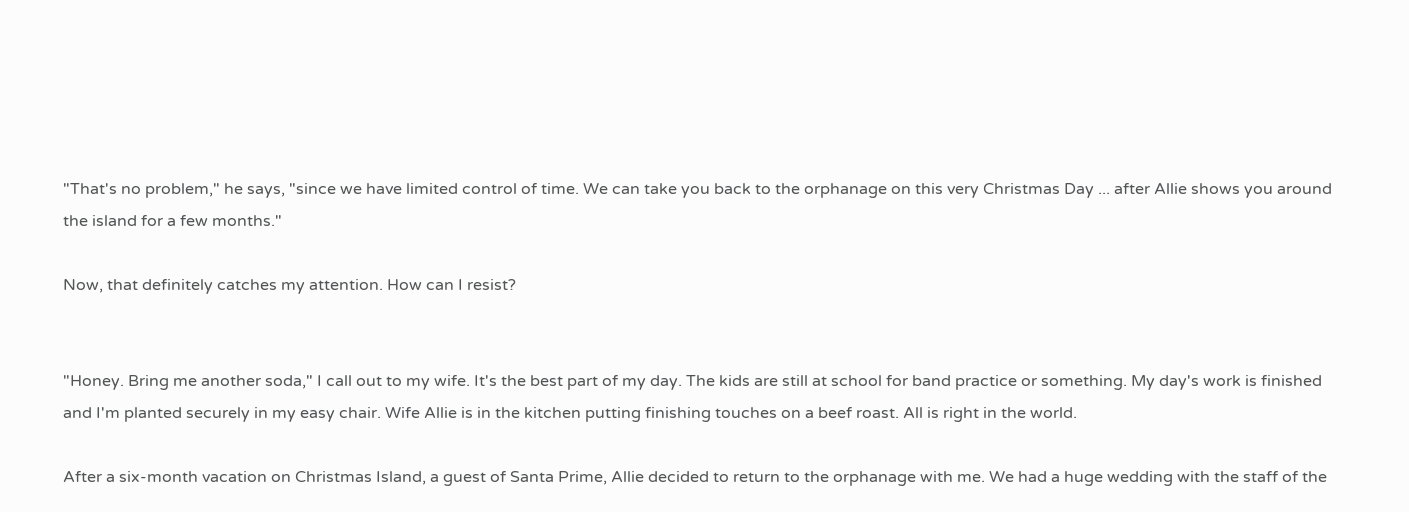"That's no problem," he says, "since we have limited control of time. We can take you back to the orphanage on this very Christmas Day ... after Allie shows you around the island for a few months."

Now, that definitely catches my attention. How can I resist?


"Honey. Bring me another soda," I call out to my wife. It's the best part of my day. The kids are still at school for band practice or something. My day's work is finished and I'm planted securely in my easy chair. Wife Allie is in the kitchen putting finishing touches on a beef roast. All is right in the world.

After a six-month vacation on Christmas Island, a guest of Santa Prime, Allie decided to return to the orphanage with me. We had a huge wedding with the staff of the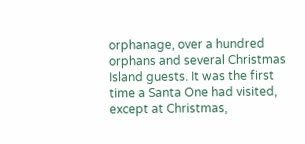orphanage, over a hundred orphans and several Christmas Island guests. It was the first time a Santa One had visited, except at Christmas,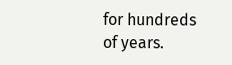for hundreds of years.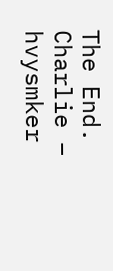The End.
Charlie – hvysmker